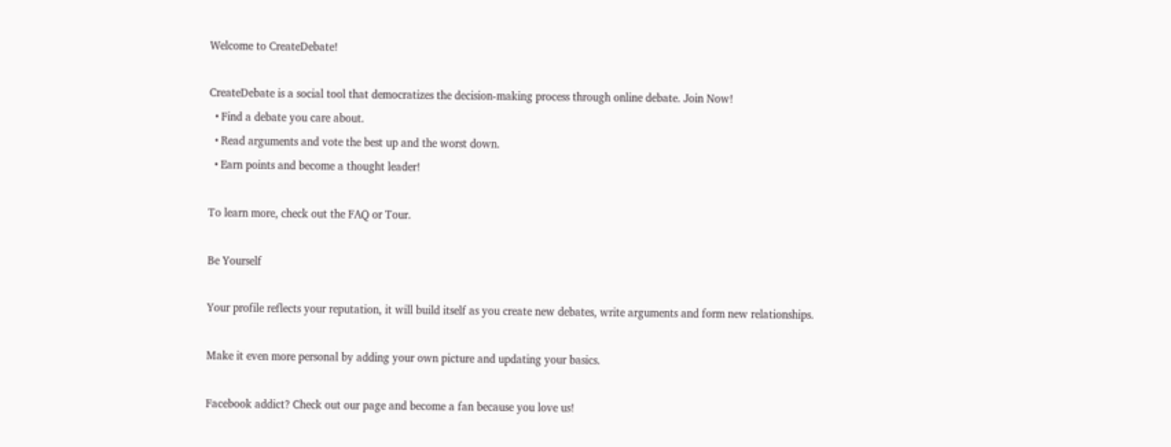Welcome to CreateDebate!

CreateDebate is a social tool that democratizes the decision-making process through online debate. Join Now!
  • Find a debate you care about.
  • Read arguments and vote the best up and the worst down.
  • Earn points and become a thought leader!

To learn more, check out the FAQ or Tour.

Be Yourself

Your profile reflects your reputation, it will build itself as you create new debates, write arguments and form new relationships.

Make it even more personal by adding your own picture and updating your basics.

Facebook addict? Check out our page and become a fan because you love us!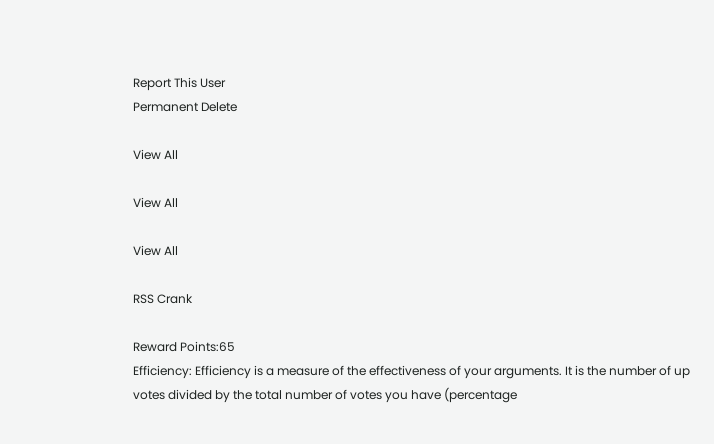Report This User
Permanent Delete

View All

View All

View All

RSS Crank

Reward Points:65
Efficiency: Efficiency is a measure of the effectiveness of your arguments. It is the number of up votes divided by the total number of votes you have (percentage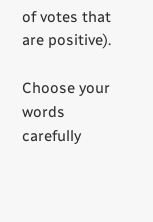of votes that are positive).

Choose your words carefully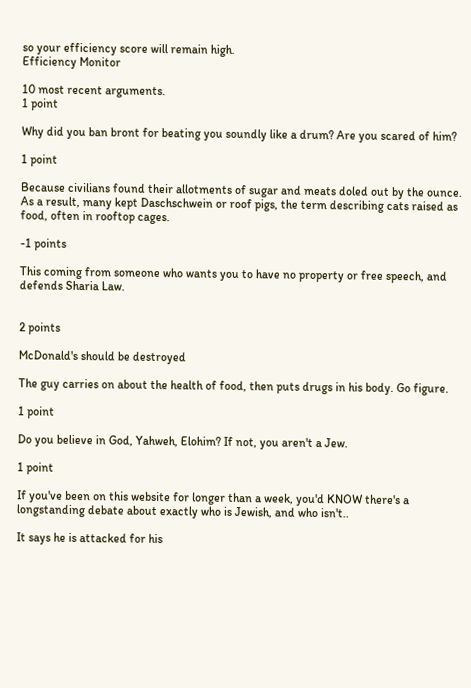so your efficiency score will remain high.
Efficiency Monitor

10 most recent arguments.
1 point

Why did you ban bront for beating you soundly like a drum? Are you scared of him?

1 point

Because civilians found their allotments of sugar and meats doled out by the ounce. As a result, many kept Daschschwein or roof pigs, the term describing cats raised as food, often in rooftop cages.

-1 points

This coming from someone who wants you to have no property or free speech, and defends Sharia Law.


2 points

McDonald's should be destroyed

The guy carries on about the health of food, then puts drugs in his body. Go figure.

1 point

Do you believe in God, Yahweh, Elohim? If not, you aren't a Jew.

1 point

If you've been on this website for longer than a week, you'd KNOW there's a longstanding debate about exactly who is Jewish, and who isn't..

It says he is attacked for his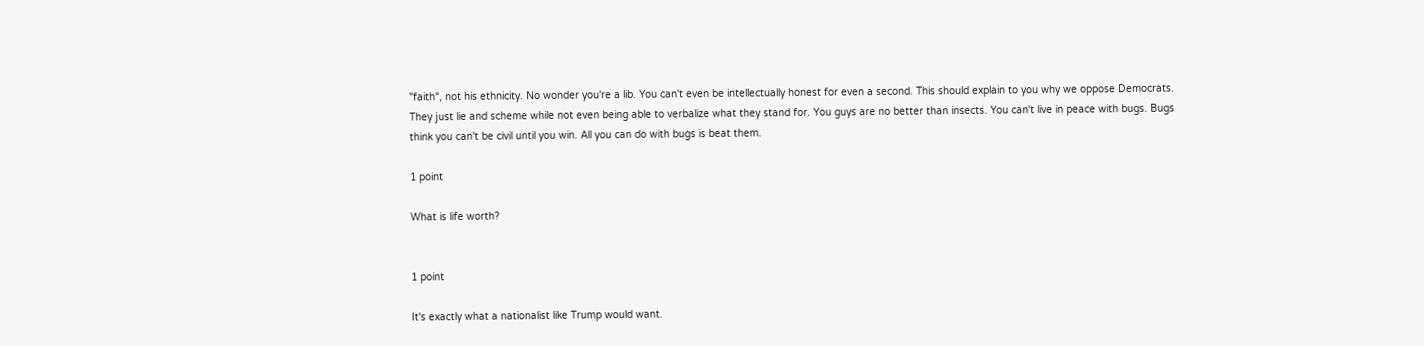"faith", not his ethnicity. No wonder you're a lib. You can't even be intellectually honest for even a second. This should explain to you why we oppose Democrats. They just lie and scheme while not even being able to verbalize what they stand for. You guys are no better than insects. You can't live in peace with bugs. Bugs think you can't be civil until you win. All you can do with bugs is beat them.

1 point

What is life worth?


1 point

It's exactly what a nationalist like Trump would want.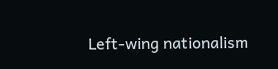Left-wing nationalism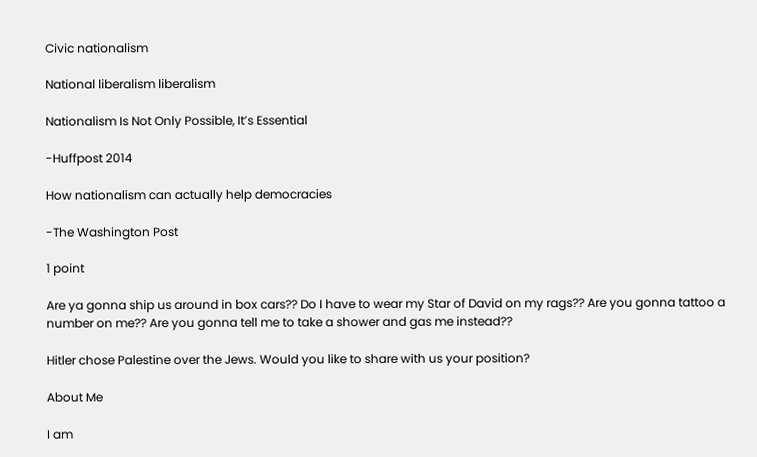Civic nationalism

National liberalism liberalism

Nationalism Is Not Only Possible, It’s Essential

-Huffpost 2014

How nationalism can actually help democracies

-The Washington Post

1 point

Are ya gonna ship us around in box cars?? Do I have to wear my Star of David on my rags?? Are you gonna tattoo a number on me?? Are you gonna tell me to take a shower and gas me instead??

Hitler chose Palestine over the Jews. Would you like to share with us your position?

About Me

I am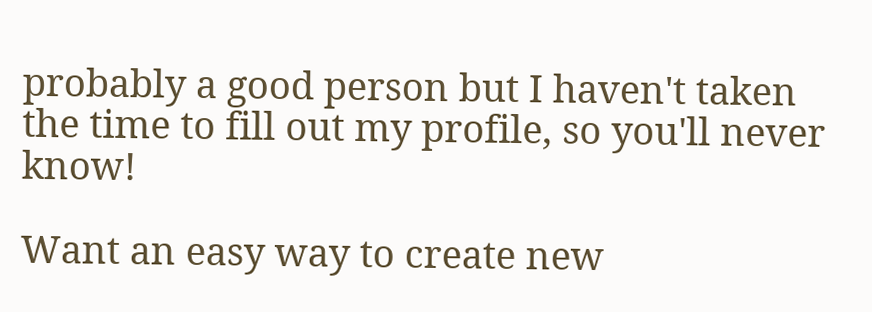probably a good person but I haven't taken the time to fill out my profile, so you'll never know!

Want an easy way to create new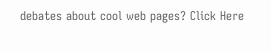debates about cool web pages? Click Here